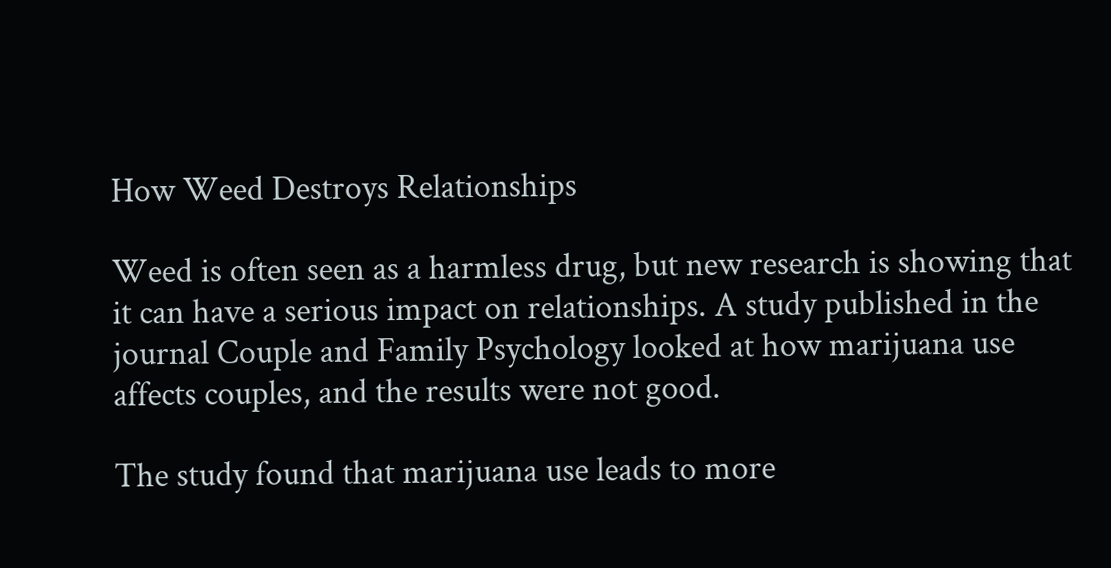How Weed Destroys Relationships

Weed is often seen as a harmless drug, but new research is showing that it can have a serious impact on relationships. A study published in the journal Couple and Family Psychology looked at how marijuana use affects couples, and the results were not good.

The study found that marijuana use leads to more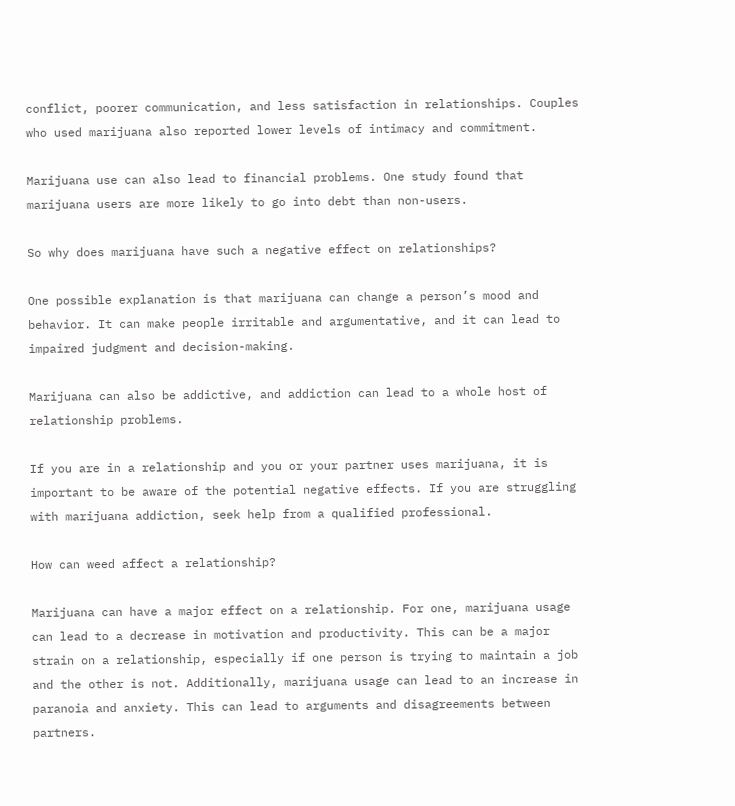conflict, poorer communication, and less satisfaction in relationships. Couples who used marijuana also reported lower levels of intimacy and commitment.

Marijuana use can also lead to financial problems. One study found that marijuana users are more likely to go into debt than non-users.

So why does marijuana have such a negative effect on relationships?

One possible explanation is that marijuana can change a person’s mood and behavior. It can make people irritable and argumentative, and it can lead to impaired judgment and decision-making.

Marijuana can also be addictive, and addiction can lead to a whole host of relationship problems.

If you are in a relationship and you or your partner uses marijuana, it is important to be aware of the potential negative effects. If you are struggling with marijuana addiction, seek help from a qualified professional.

How can weed affect a relationship?

Marijuana can have a major effect on a relationship. For one, marijuana usage can lead to a decrease in motivation and productivity. This can be a major strain on a relationship, especially if one person is trying to maintain a job and the other is not. Additionally, marijuana usage can lead to an increase in paranoia and anxiety. This can lead to arguments and disagreements between partners.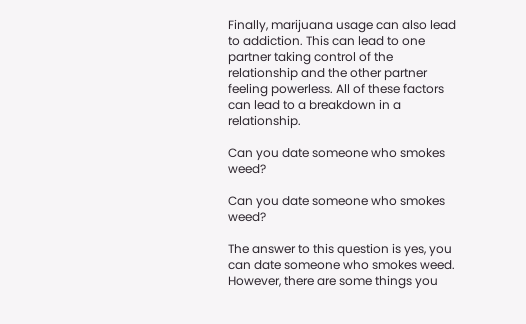Finally, marijuana usage can also lead to addiction. This can lead to one partner taking control of the relationship and the other partner feeling powerless. All of these factors can lead to a breakdown in a relationship.

Can you date someone who smokes weed?

Can you date someone who smokes weed?

The answer to this question is yes, you can date someone who smokes weed. However, there are some things you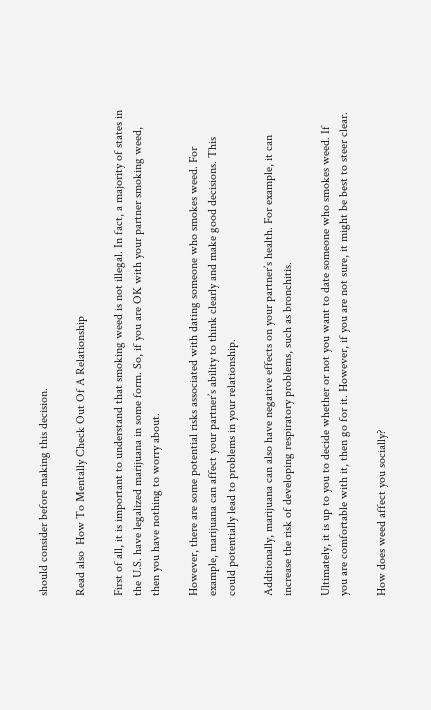should consider before making this decision.

Read also  How To Mentally Check Out Of A Relationship

First of all, it is important to understand that smoking weed is not illegal. In fact, a majority of states in the U.S. have legalized marijuana in some form. So, if you are OK with your partner smoking weed, then you have nothing to worry about.

However, there are some potential risks associated with dating someone who smokes weed. For example, marijuana can affect your partner’s ability to think clearly and make good decisions. This could potentially lead to problems in your relationship.

Additionally, marijuana can also have negative effects on your partner’s health. For example, it can increase the risk of developing respiratory problems, such as bronchitis.

Ultimately, it is up to you to decide whether or not you want to date someone who smokes weed. If you are comfortable with it, then go for it. However, if you are not sure, it might be best to steer clear.

How does weed affect you socially?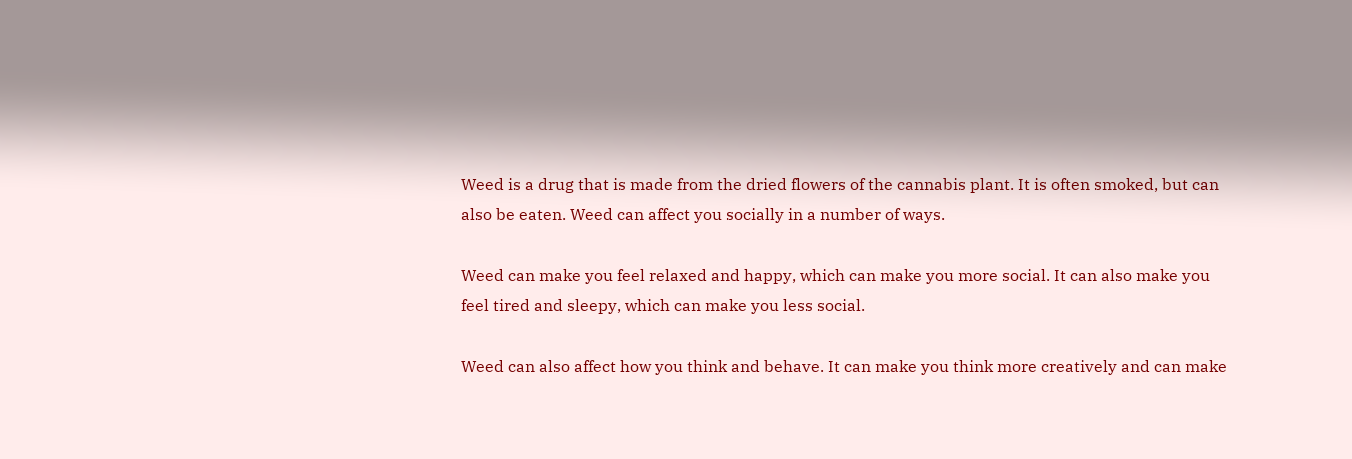Weed is a drug that is made from the dried flowers of the cannabis plant. It is often smoked, but can also be eaten. Weed can affect you socially in a number of ways.

Weed can make you feel relaxed and happy, which can make you more social. It can also make you feel tired and sleepy, which can make you less social.

Weed can also affect how you think and behave. It can make you think more creatively and can make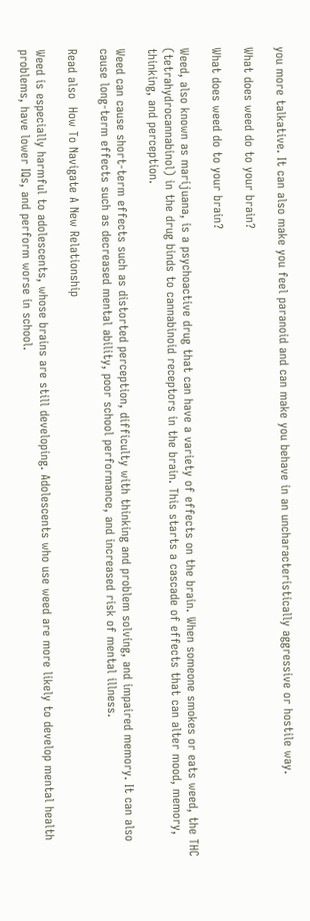you more talkative. It can also make you feel paranoid and can make you behave in an uncharacteristically aggressive or hostile way.

What does weed do to your brain?

What does weed do to your brain?

Weed, also known as marijuana, is a psychoactive drug that can have a variety of effects on the brain. When someone smokes or eats weed, the THC (tetrahydrocannabinol) in the drug binds to cannabinoid receptors in the brain. This starts a cascade of effects that can alter mood, memory, thinking, and perception.

Weed can cause short-term effects such as distorted perception, difficulty with thinking and problem solving, and impaired memory. It can also cause long-term effects such as decreased mental ability, poor school performance, and increased risk of mental illness.

Read also  How To Navigate A New Relationship

Weed is especially harmful to adolescents, whose brains are still developing. Adolescents who use weed are more likely to develop mental health problems, have lower IQs, and perform worse in school.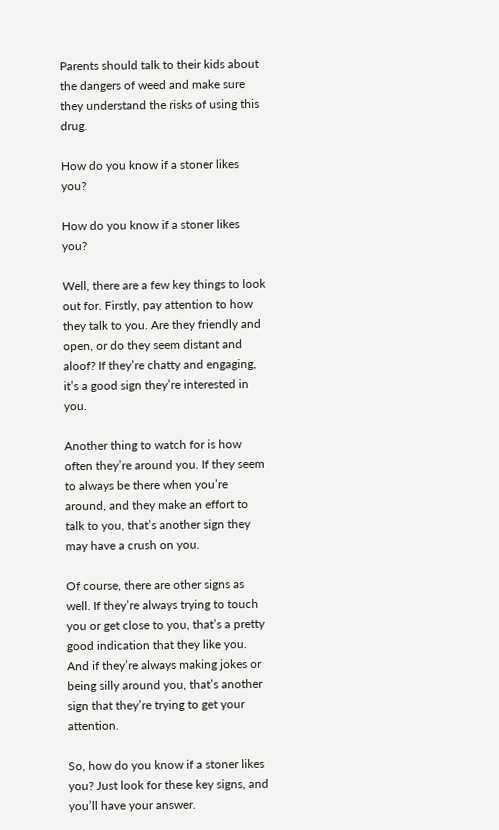Parents should talk to their kids about the dangers of weed and make sure they understand the risks of using this drug.

How do you know if a stoner likes you?

How do you know if a stoner likes you?

Well, there are a few key things to look out for. Firstly, pay attention to how they talk to you. Are they friendly and open, or do they seem distant and aloof? If they’re chatty and engaging, it’s a good sign they’re interested in you.

Another thing to watch for is how often they’re around you. If they seem to always be there when you’re around, and they make an effort to talk to you, that’s another sign they may have a crush on you.

Of course, there are other signs as well. If they’re always trying to touch you or get close to you, that’s a pretty good indication that they like you. And if they’re always making jokes or being silly around you, that’s another sign that they’re trying to get your attention.

So, how do you know if a stoner likes you? Just look for these key signs, and you’ll have your answer.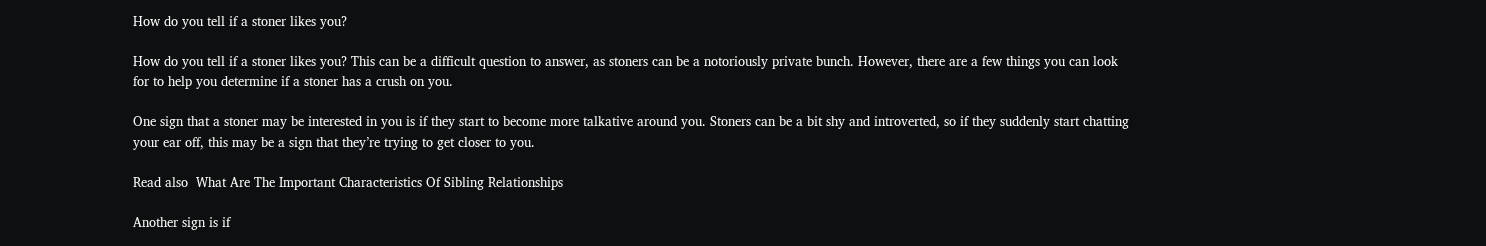How do you tell if a stoner likes you?

How do you tell if a stoner likes you? This can be a difficult question to answer, as stoners can be a notoriously private bunch. However, there are a few things you can look for to help you determine if a stoner has a crush on you.

One sign that a stoner may be interested in you is if they start to become more talkative around you. Stoners can be a bit shy and introverted, so if they suddenly start chatting your ear off, this may be a sign that they’re trying to get closer to you.

Read also  What Are The Important Characteristics Of Sibling Relationships

Another sign is if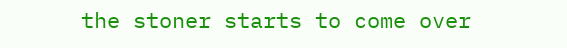the stoner starts to come over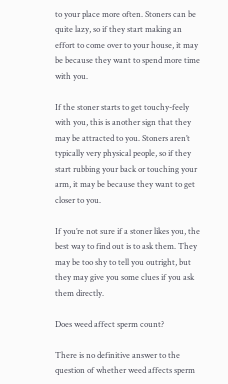to your place more often. Stoners can be quite lazy, so if they start making an effort to come over to your house, it may be because they want to spend more time with you.

If the stoner starts to get touchy-feely with you, this is another sign that they may be attracted to you. Stoners aren’t typically very physical people, so if they start rubbing your back or touching your arm, it may be because they want to get closer to you.

If you’re not sure if a stoner likes you, the best way to find out is to ask them. They may be too shy to tell you outright, but they may give you some clues if you ask them directly.

Does weed affect sperm count?

There is no definitive answer to the question of whether weed affects sperm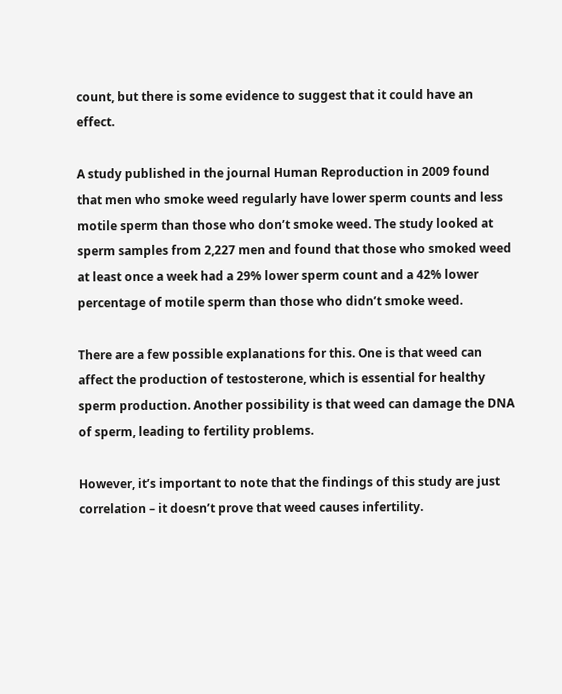count, but there is some evidence to suggest that it could have an effect.

A study published in the journal Human Reproduction in 2009 found that men who smoke weed regularly have lower sperm counts and less motile sperm than those who don’t smoke weed. The study looked at sperm samples from 2,227 men and found that those who smoked weed at least once a week had a 29% lower sperm count and a 42% lower percentage of motile sperm than those who didn’t smoke weed.

There are a few possible explanations for this. One is that weed can affect the production of testosterone, which is essential for healthy sperm production. Another possibility is that weed can damage the DNA of sperm, leading to fertility problems.

However, it’s important to note that the findings of this study are just correlation – it doesn’t prove that weed causes infertility.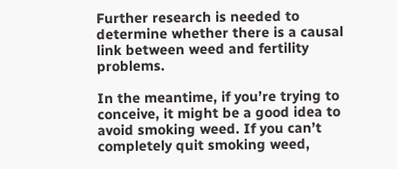Further research is needed to determine whether there is a causal link between weed and fertility problems.

In the meantime, if you’re trying to conceive, it might be a good idea to avoid smoking weed. If you can’t completely quit smoking weed,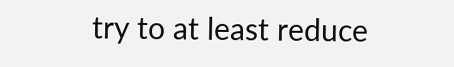try to at least reduce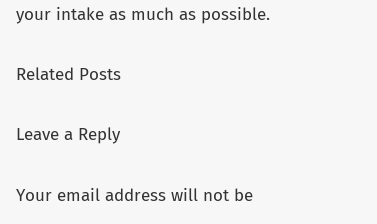your intake as much as possible.

Related Posts

Leave a Reply

Your email address will not be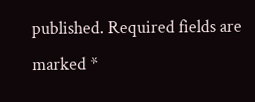published. Required fields are marked *